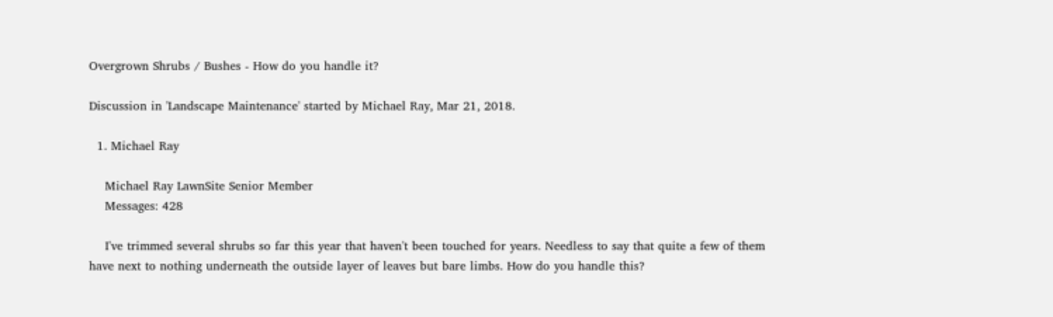Overgrown Shrubs / Bushes - How do you handle it?

Discussion in 'Landscape Maintenance' started by Michael Ray, Mar 21, 2018.

  1. Michael Ray

    Michael Ray LawnSite Senior Member
    Messages: 428

    I've trimmed several shrubs so far this year that haven't been touched for years. Needless to say that quite a few of them have next to nothing underneath the outside layer of leaves but bare limbs. How do you handle this?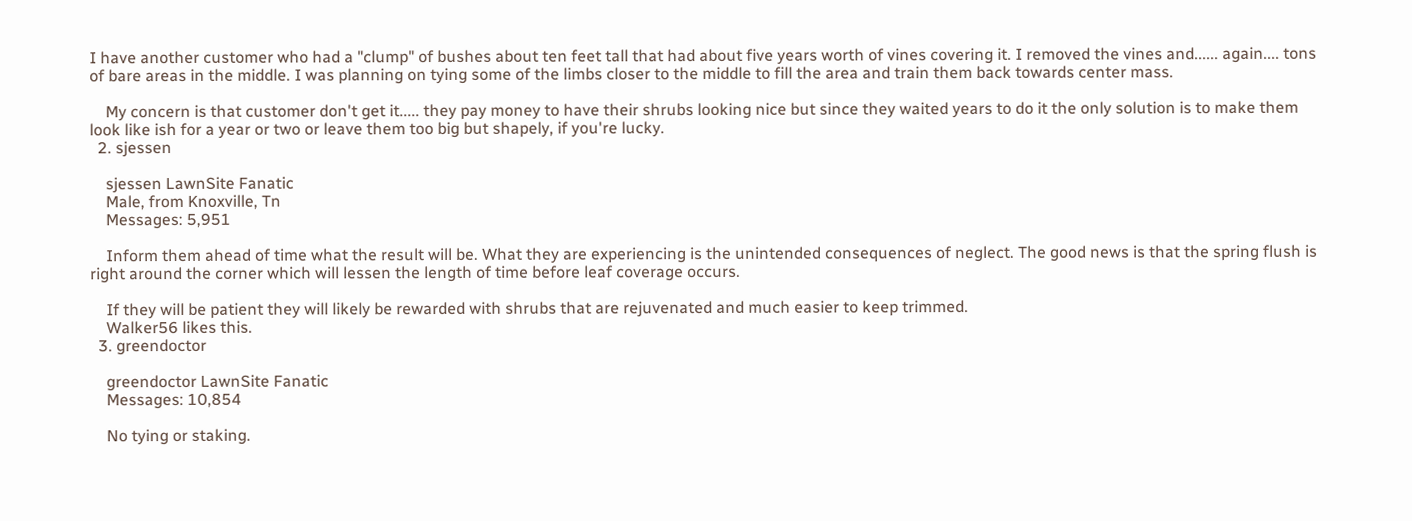I have another customer who had a "clump" of bushes about ten feet tall that had about five years worth of vines covering it. I removed the vines and...... again.... tons of bare areas in the middle. I was planning on tying some of the limbs closer to the middle to fill the area and train them back towards center mass.

    My concern is that customer don't get it..... they pay money to have their shrubs looking nice but since they waited years to do it the only solution is to make them look like ish for a year or two or leave them too big but shapely, if you're lucky.
  2. sjessen

    sjessen LawnSite Fanatic
    Male, from Knoxville, Tn
    Messages: 5,951

    Inform them ahead of time what the result will be. What they are experiencing is the unintended consequences of neglect. The good news is that the spring flush is right around the corner which will lessen the length of time before leaf coverage occurs.

    If they will be patient they will likely be rewarded with shrubs that are rejuvenated and much easier to keep trimmed.
    Walker56 likes this.
  3. greendoctor

    greendoctor LawnSite Fanatic
    Messages: 10,854

    No tying or staking.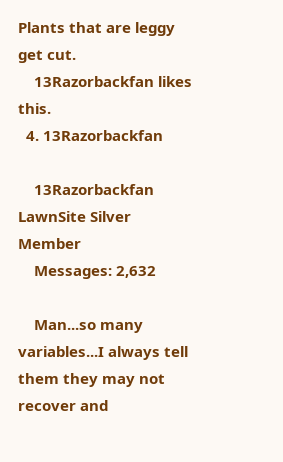Plants that are leggy get cut.
    13Razorbackfan likes this.
  4. 13Razorbackfan

    13Razorbackfan LawnSite Silver Member
    Messages: 2,632

    Man...so many variables...I always tell them they may not recover and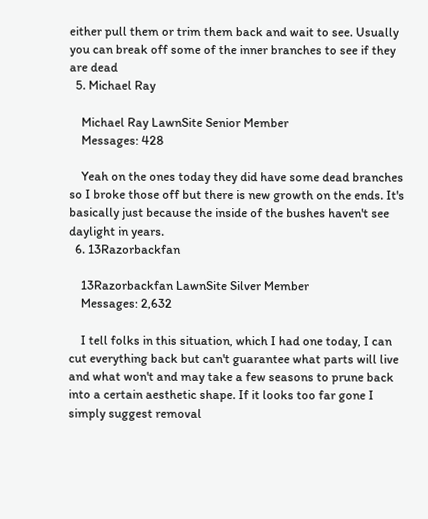either pull them or trim them back and wait to see. Usually you can break off some of the inner branches to see if they are dead
  5. Michael Ray

    Michael Ray LawnSite Senior Member
    Messages: 428

    Yeah on the ones today they did have some dead branches so I broke those off but there is new growth on the ends. It's basically just because the inside of the bushes haven't see daylight in years.
  6. 13Razorbackfan

    13Razorbackfan LawnSite Silver Member
    Messages: 2,632

    I tell folks in this situation, which I had one today, I can cut everything back but can't guarantee what parts will live and what won't and may take a few seasons to prune back into a certain aesthetic shape. If it looks too far gone I simply suggest removal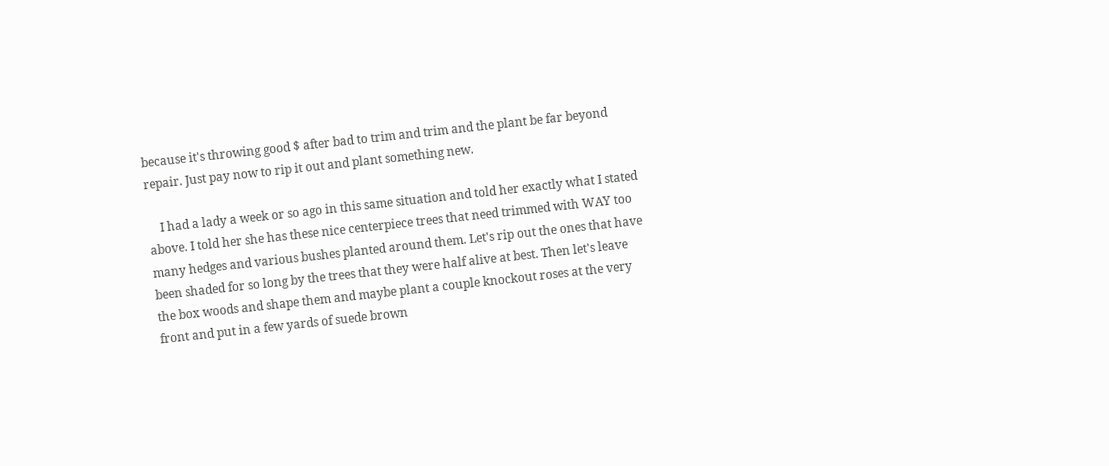because it's throwing good $ after bad to trim and trim and the plant be far beyond repair. Just pay now to rip it out and plant something new.

    I had a lady a week or so ago in this same situation and told her exactly what I stated above. I told her she has these nice centerpiece trees that need trimmed with WAY too many hedges and various bushes planted around them. Let's rip out the ones that have been shaded for so long by the trees that they were half alive at best. Then let's leave the box woods and shape them and maybe plant a couple knockout roses at the very front and put in a few yards of suede brown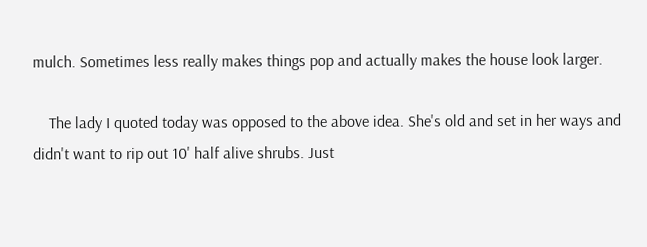mulch. Sometimes less really makes things pop and actually makes the house look larger.

    The lady I quoted today was opposed to the above idea. She's old and set in her ways and didn't want to rip out 10' half alive shrubs. Just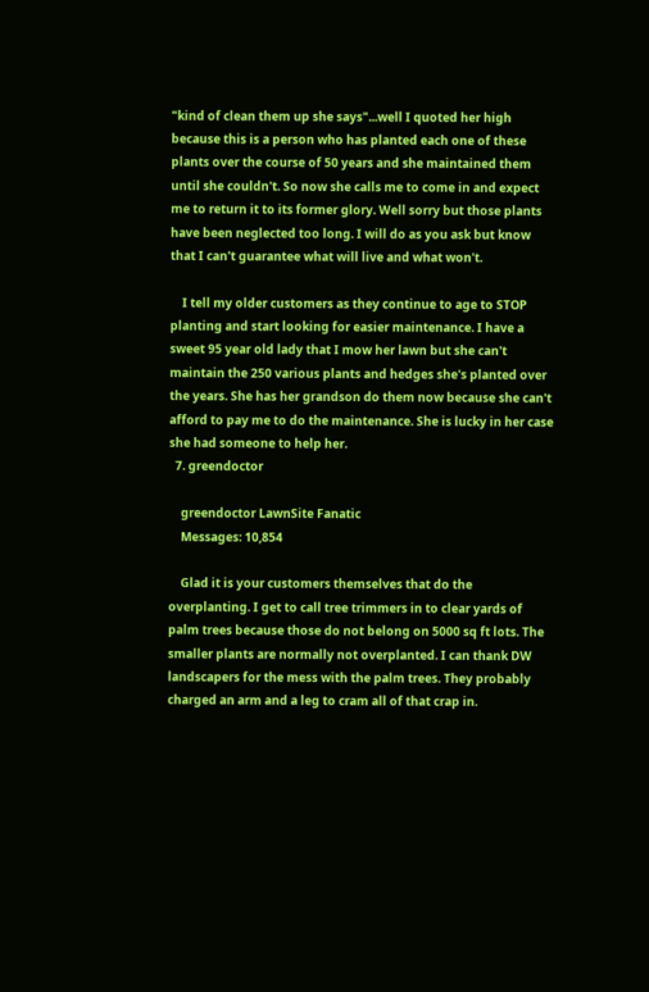"kind of clean them up she says"...well I quoted her high because this is a person who has planted each one of these plants over the course of 50 years and she maintained them until she couldn't. So now she calls me to come in and expect me to return it to its former glory. Well sorry but those plants have been neglected too long. I will do as you ask but know that I can't guarantee what will live and what won't.

    I tell my older customers as they continue to age to STOP planting and start looking for easier maintenance. I have a sweet 95 year old lady that I mow her lawn but she can't maintain the 250 various plants and hedges she's planted over the years. She has her grandson do them now because she can't afford to pay me to do the maintenance. She is lucky in her case she had someone to help her.
  7. greendoctor

    greendoctor LawnSite Fanatic
    Messages: 10,854

    Glad it is your customers themselves that do the overplanting. I get to call tree trimmers in to clear yards of palm trees because those do not belong on 5000 sq ft lots. The smaller plants are normally not overplanted. I can thank DW landscapers for the mess with the palm trees. They probably charged an arm and a leg to cram all of that crap in.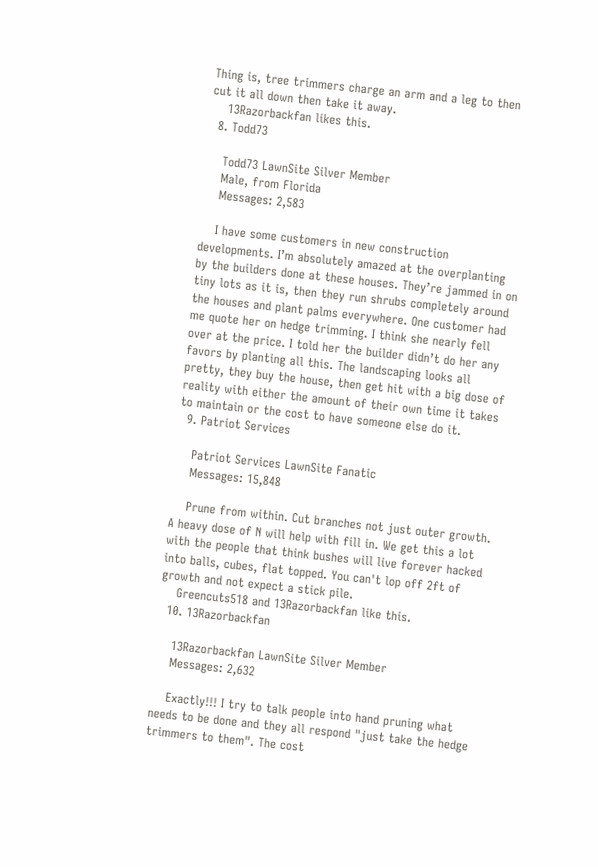Thing is, tree trimmers charge an arm and a leg to then cut it all down then take it away.
    13Razorbackfan likes this.
  8. Todd73

    Todd73 LawnSite Silver Member
    Male, from Florida
    Messages: 2,583

    I have some customers in new construction developments. I’m absolutely amazed at the overplanting by the builders done at these houses. They’re jammed in on tiny lots as it is, then they run shrubs completely around the houses and plant palms everywhere. One customer had me quote her on hedge trimming. I think she nearly fell over at the price. I told her the builder didn’t do her any favors by planting all this. The landscaping looks all pretty, they buy the house, then get hit with a big dose of reality with either the amount of their own time it takes to maintain or the cost to have someone else do it.
  9. Patriot Services

    Patriot Services LawnSite Fanatic
    Messages: 15,848

    Prune from within. Cut branches not just outer growth. A heavy dose of N will help with fill in. We get this a lot with the people that think bushes will live forever hacked into balls, cubes, flat topped. You can't lop off 2ft of growth and not expect a stick pile.
    Greencuts518 and 13Razorbackfan like this.
  10. 13Razorbackfan

    13Razorbackfan LawnSite Silver Member
    Messages: 2,632

    Exactly!!! I try to talk people into hand pruning what needs to be done and they all respond "just take the hedge trimmers to them". The cost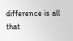difference is all that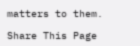matters to them.

Share This Page